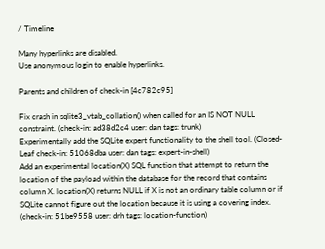/ Timeline

Many hyperlinks are disabled.
Use anonymous login to enable hyperlinks.

Parents and children of check-in [4c782c95]

Fix crash in sqlite3_vtab_collation() when called for an IS NOT NULL constraint. (check-in: ad38d2c4 user: dan tags: trunk)
Experimentally add the SQLite expert functionality to the shell tool. (Closed-Leaf check-in: 51068dba user: dan tags: expert-in-shell)
Add an experimental location(X) SQL function that attempt to return the location of the payload within the database for the record that contains column X. location(X) returns NULL if X is not an ordinary table column or if SQLite cannot figure out the location because it is using a covering index. (check-in: 51be9558 user: drh tags: location-function)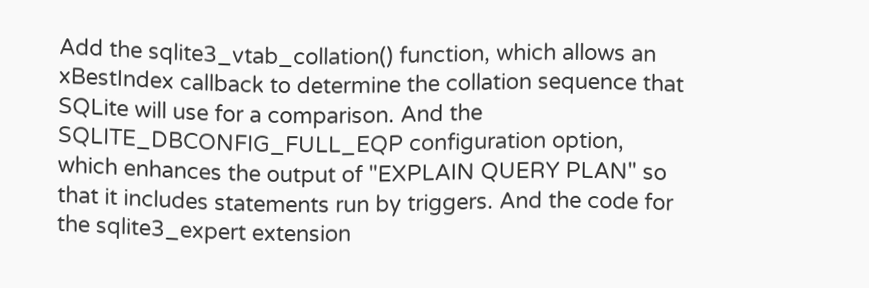Add the sqlite3_vtab_collation() function, which allows an xBestIndex callback to determine the collation sequence that SQLite will use for a comparison. And the SQLITE_DBCONFIG_FULL_EQP configuration option, which enhances the output of "EXPLAIN QUERY PLAN" so that it includes statements run by triggers. And the code for the sqlite3_expert extension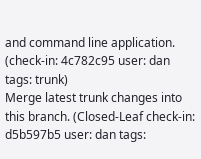and command line application. (check-in: 4c782c95 user: dan tags: trunk)
Merge latest trunk changes into this branch. (Closed-Leaf check-in: d5b597b5 user: dan tags: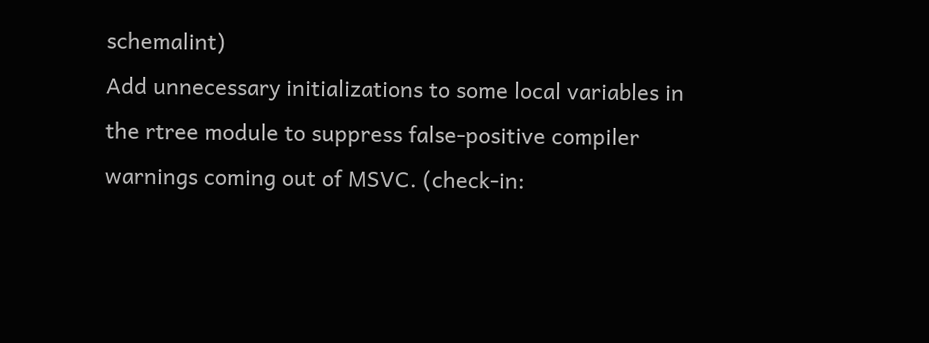schemalint)
Add unnecessary initializations to some local variables in the rtree module to suppress false-positive compiler warnings coming out of MSVC. (check-in: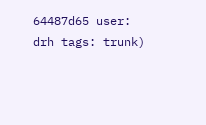64487d65 user: drh tags: trunk)